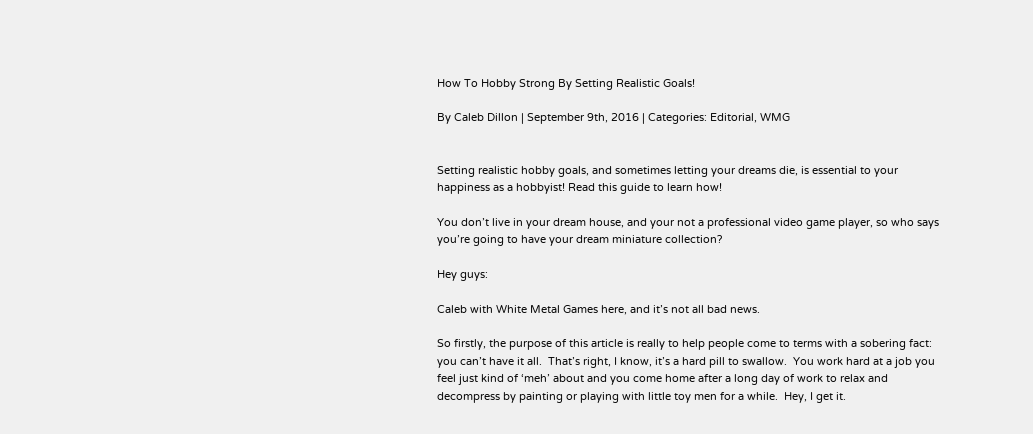How To Hobby Strong By Setting Realistic Goals!

By Caleb Dillon | September 9th, 2016 | Categories: Editorial, WMG


Setting realistic hobby goals, and sometimes letting your dreams die, is essential to your happiness as a hobbyist! Read this guide to learn how!

You don’t live in your dream house, and your not a professional video game player, so who says you’re going to have your dream miniature collection?

Hey guys:

Caleb with White Metal Games here, and it’s not all bad news.

So firstly, the purpose of this article is really to help people come to terms with a sobering fact:  you can’t have it all.  That’s right, I know, it’s a hard pill to swallow.  You work hard at a job you feel just kind of ‘meh’ about and you come home after a long day of work to relax and decompress by painting or playing with little toy men for a while.  Hey, I get it.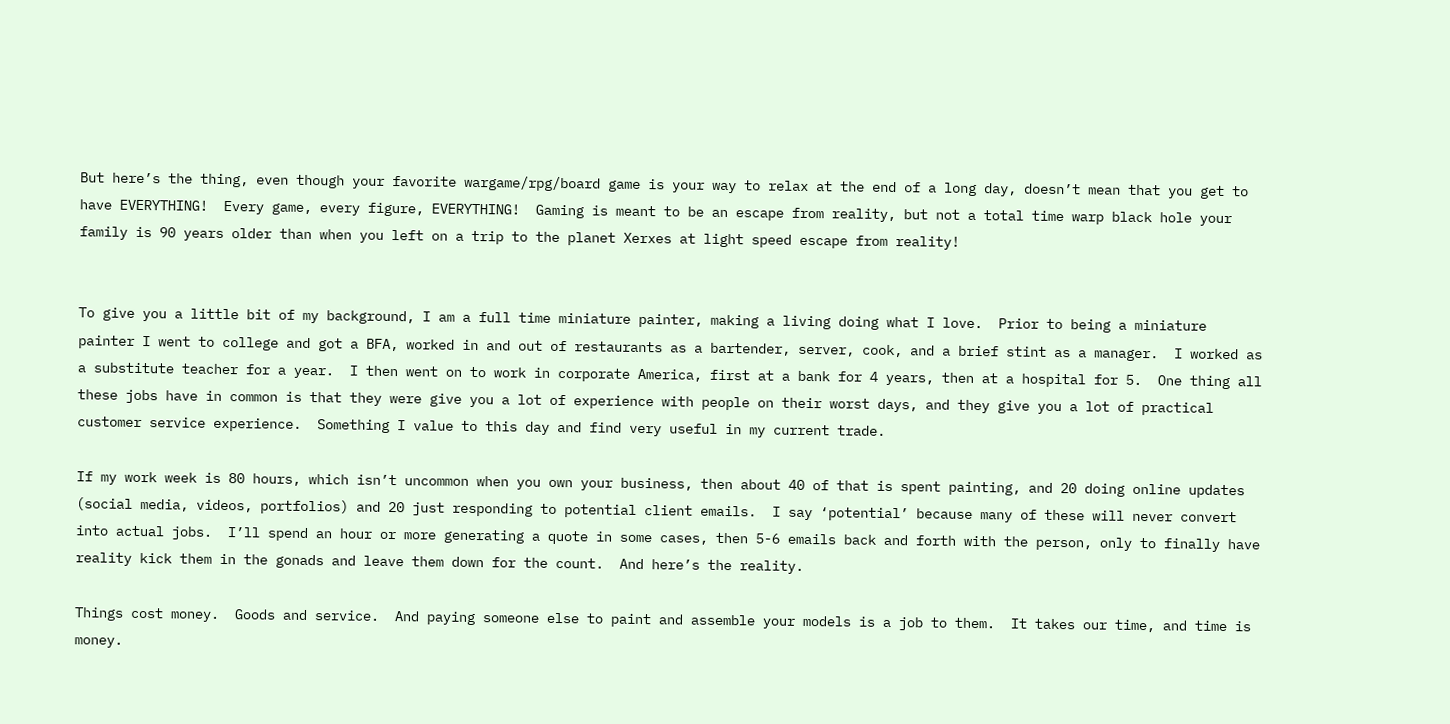But here’s the thing, even though your favorite wargame/rpg/board game is your way to relax at the end of a long day, doesn’t mean that you get to have EVERYTHING!  Every game, every figure, EVERYTHING!  Gaming is meant to be an escape from reality, but not a total time warp black hole your family is 90 years older than when you left on a trip to the planet Xerxes at light speed escape from reality!


To give you a little bit of my background, I am a full time miniature painter, making a living doing what I love.  Prior to being a miniature painter I went to college and got a BFA, worked in and out of restaurants as a bartender, server, cook, and a brief stint as a manager.  I worked as a substitute teacher for a year.  I then went on to work in corporate America, first at a bank for 4 years, then at a hospital for 5.  One thing all these jobs have in common is that they were give you a lot of experience with people on their worst days, and they give you a lot of practical customer service experience.  Something I value to this day and find very useful in my current trade.

If my work week is 80 hours, which isn’t uncommon when you own your business, then about 40 of that is spent painting, and 20 doing online updates (social media, videos, portfolios) and 20 just responding to potential client emails.  I say ‘potential’ because many of these will never convert into actual jobs.  I’ll spend an hour or more generating a quote in some cases, then 5-6 emails back and forth with the person, only to finally have reality kick them in the gonads and leave them down for the count.  And here’s the reality.

Things cost money.  Goods and service.  And paying someone else to paint and assemble your models is a job to them.  It takes our time, and time is money.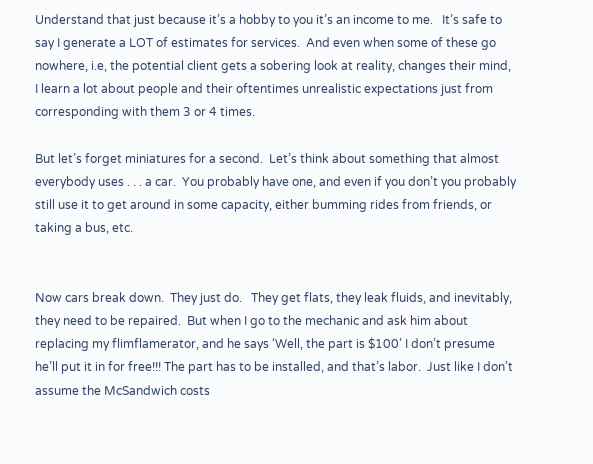Understand that just because it’s a hobby to you it’s an income to me.   It’s safe to say I generate a LOT of estimates for services.  And even when some of these go nowhere, i.e, the potential client gets a sobering look at reality, changes their mind, I learn a lot about people and their oftentimes unrealistic expectations just from corresponding with them 3 or 4 times.

But let’s forget miniatures for a second.  Let’s think about something that almost everybody uses . . . a car.  You probably have one, and even if you don’t you probably still use it to get around in some capacity, either bumming rides from friends, or taking a bus, etc.


Now cars break down.  They just do.   They get flats, they leak fluids, and inevitably, they need to be repaired.  But when I go to the mechanic and ask him about replacing my flimflamerator, and he says ‘Well, the part is $100’ I don’t presume he’ll put it in for free!!! The part has to be installed, and that’s labor.  Just like I don’t assume the McSandwich costs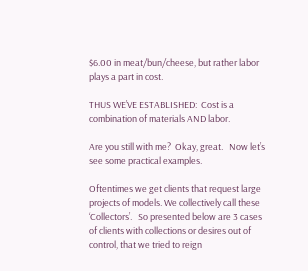$6.00 in meat/bun/cheese, but rather labor plays a part in cost.

THUS WE’VE ESTABLISHED:  Cost is a combination of materials AND labor.

Are you still with me?  Okay, great.   Now let’s see some practical examples.

Oftentimes we get clients that request large projects of models. We collectively call these ‘Collectors’.   So presented below are 3 cases of clients with collections or desires out of control, that we tried to reign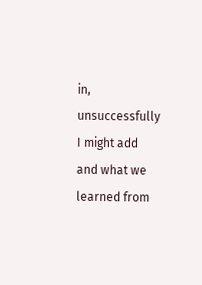in, unsuccessfully I might add and what we learned from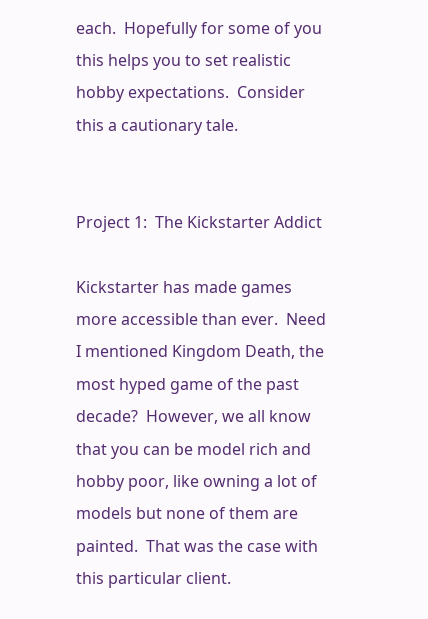each.  Hopefully for some of you this helps you to set realistic hobby expectations.  Consider this a cautionary tale.


Project 1:  The Kickstarter Addict

Kickstarter has made games more accessible than ever.  Need I mentioned Kingdom Death, the most hyped game of the past decade?  However, we all know that you can be model rich and hobby poor, like owning a lot of models but none of them are painted.  That was the case with this particular client.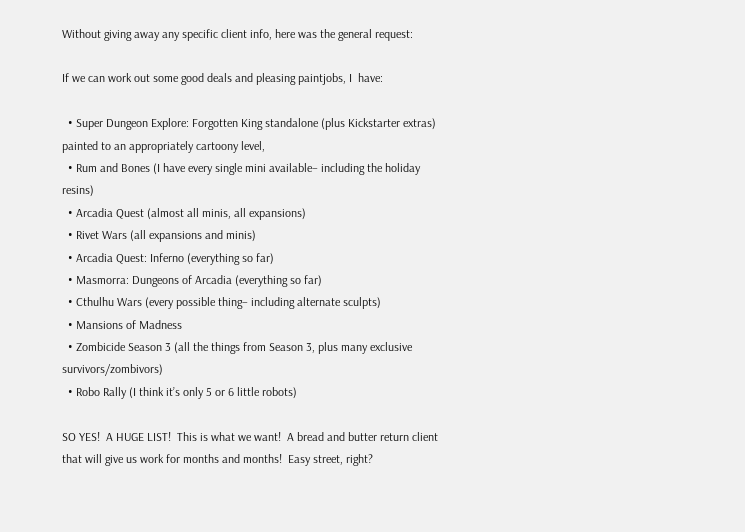Without giving away any specific client info, here was the general request:

If we can work out some good deals and pleasing paintjobs, I  have:

  • Super Dungeon Explore: Forgotten King standalone (plus Kickstarter extras) painted to an appropriately cartoony level,
  • Rum and Bones (I have every single mini available– including the holiday resins)
  • Arcadia Quest (almost all minis, all expansions)
  • Rivet Wars (all expansions and minis)
  • Arcadia Quest: Inferno (everything so far)
  • Masmorra: Dungeons of Arcadia (everything so far)
  • Cthulhu Wars (every possible thing– including alternate sculpts)
  • Mansions of Madness
  • Zombicide Season 3 (all the things from Season 3, plus many exclusive survivors/zombivors)
  • Robo Rally (I think it’s only 5 or 6 little robots)

SO YES!  A HUGE LIST!  This is what we want!  A bread and butter return client that will give us work for months and months!  Easy street, right?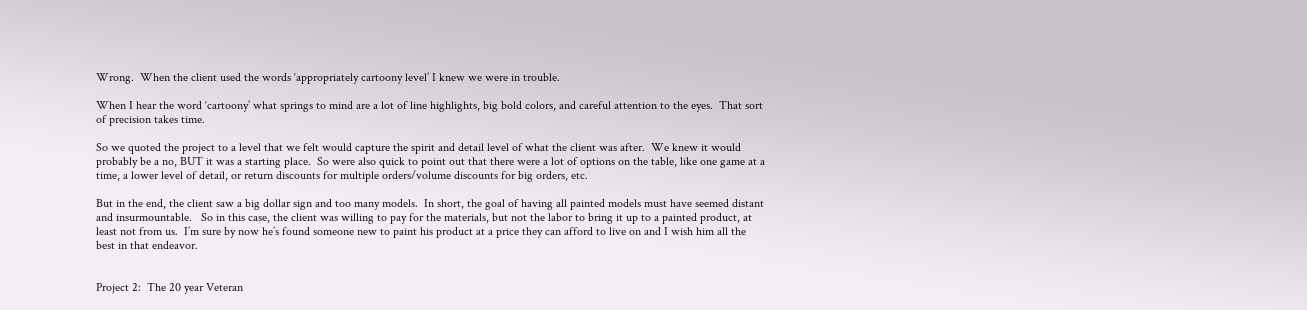Wrong.  When the client used the words ‘appropriately cartoony level’ I knew we were in trouble.

When I hear the word ‘cartoony’ what springs to mind are a lot of line highlights, big bold colors, and careful attention to the eyes.  That sort of precision takes time.

So we quoted the project to a level that we felt would capture the spirit and detail level of what the client was after.  We knew it would probably be a no, BUT it was a starting place.  So were also quick to point out that there were a lot of options on the table, like one game at a time, a lower level of detail, or return discounts for multiple orders/volume discounts for big orders, etc.

But in the end, the client saw a big dollar sign and too many models.  In short, the goal of having all painted models must have seemed distant and insurmountable.   So in this case, the client was willing to pay for the materials, but not the labor to bring it up to a painted product, at least not from us.  I’m sure by now he’s found someone new to paint his product at a price they can afford to live on and I wish him all the best in that endeavor.


Project 2:  The 20 year Veteran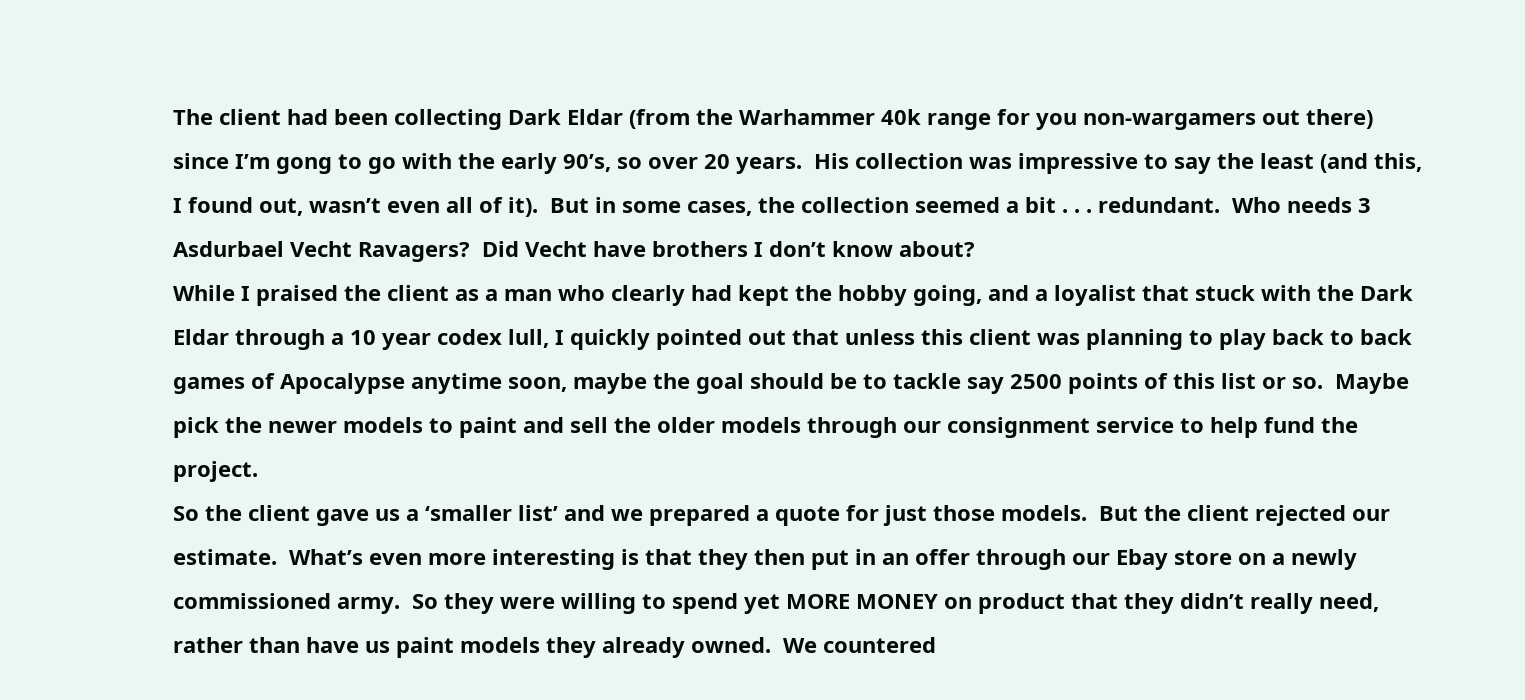The client had been collecting Dark Eldar (from the Warhammer 40k range for you non-wargamers out there)  since I’m gong to go with the early 90’s, so over 20 years.  His collection was impressive to say the least (and this, I found out, wasn’t even all of it).  But in some cases, the collection seemed a bit . . . redundant.  Who needs 3 Asdurbael Vecht Ravagers?  Did Vecht have brothers I don’t know about?
While I praised the client as a man who clearly had kept the hobby going, and a loyalist that stuck with the Dark Eldar through a 10 year codex lull, I quickly pointed out that unless this client was planning to play back to back games of Apocalypse anytime soon, maybe the goal should be to tackle say 2500 points of this list or so.  Maybe pick the newer models to paint and sell the older models through our consignment service to help fund the project.
So the client gave us a ‘smaller list’ and we prepared a quote for just those models.  But the client rejected our estimate.  What’s even more interesting is that they then put in an offer through our Ebay store on a newly commissioned army.  So they were willing to spend yet MORE MONEY on product that they didn’t really need, rather than have us paint models they already owned.  We countered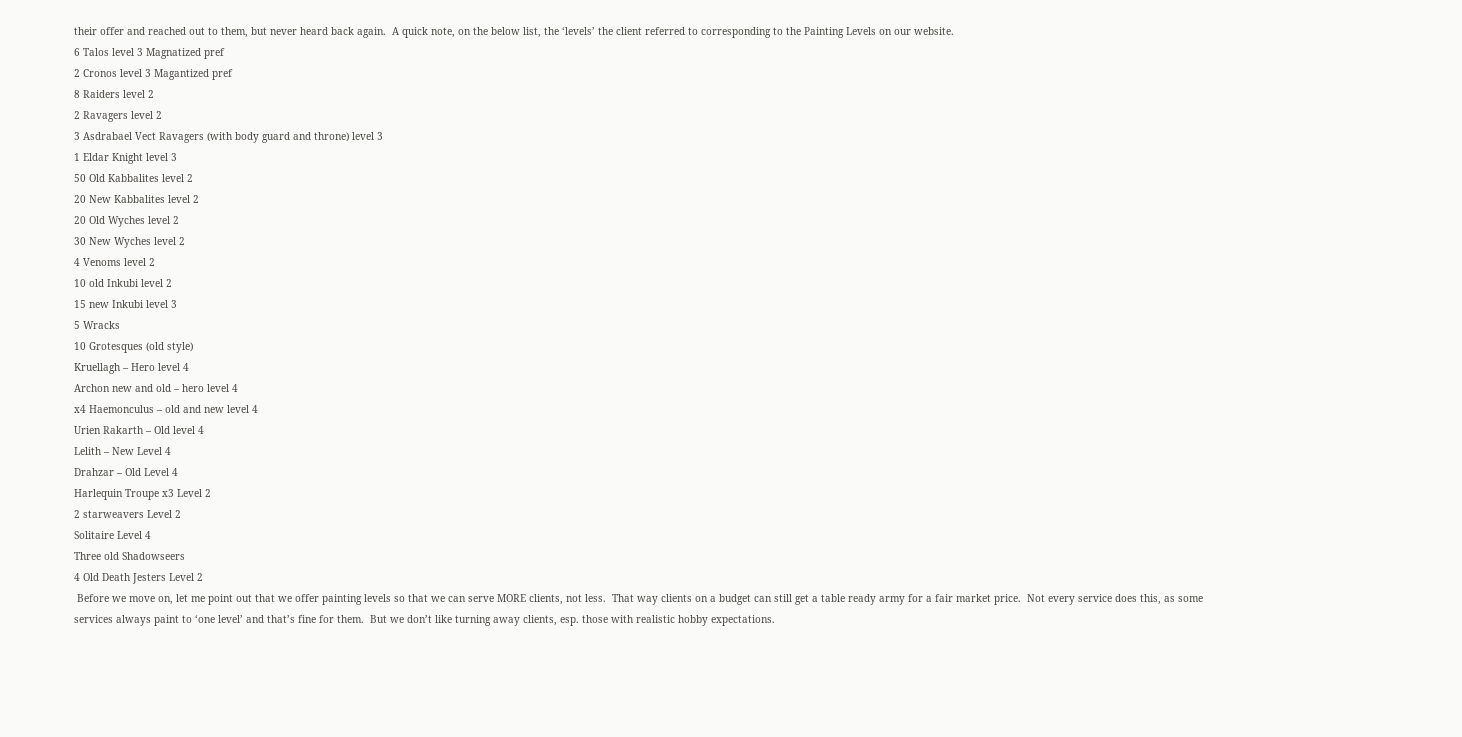their offer and reached out to them, but never heard back again.  A quick note, on the below list, the ‘levels’ the client referred to corresponding to the Painting Levels on our website.
6 Talos level 3 Magnatized pref
2 Cronos level 3 Magantized pref
8 Raiders level 2
2 Ravagers level 2
3 Asdrabael Vect Ravagers (with body guard and throne) level 3
1 Eldar Knight level 3
50 Old Kabbalites level 2
20 New Kabbalites level 2
20 Old Wyches level 2
30 New Wyches level 2
4 Venoms level 2
10 old Inkubi level 2
15 new Inkubi level 3
5 Wracks
10 Grotesques (old style)
Kruellagh – Hero level 4
Archon new and old – hero level 4
x4 Haemonculus – old and new level 4
Urien Rakarth – Old level 4
Lelith – New Level 4
Drahzar – Old Level 4
Harlequin Troupe x3 Level 2
2 starweavers Level 2
Solitaire Level 4
Three old Shadowseers
4 Old Death Jesters Level 2
 Before we move on, let me point out that we offer painting levels so that we can serve MORE clients, not less.  That way clients on a budget can still get a table ready army for a fair market price.  Not every service does this, as some services always paint to ‘one level’ and that’s fine for them.  But we don’t like turning away clients, esp. those with realistic hobby expectations.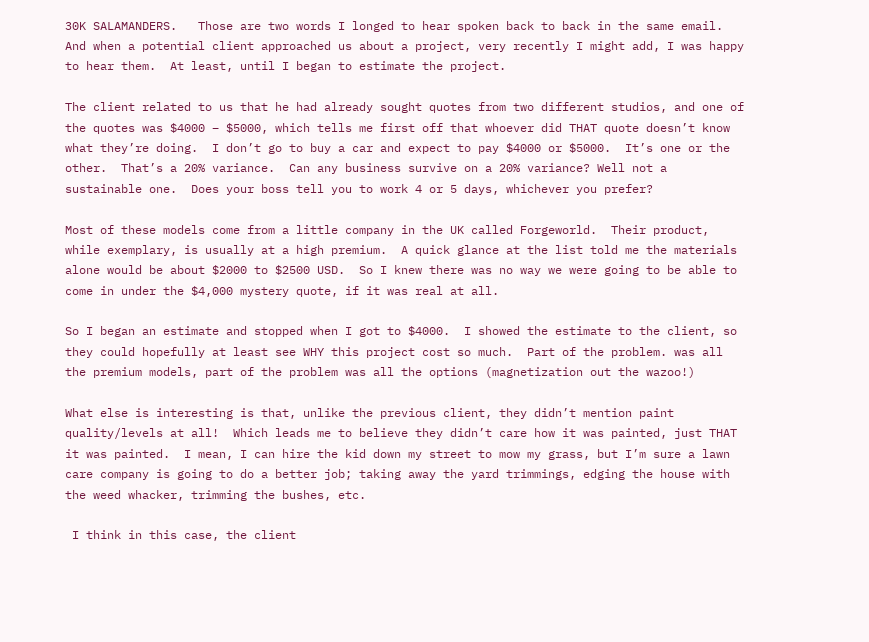30K SALAMANDERS.   Those are two words I longed to hear spoken back to back in the same email.  And when a potential client approached us about a project, very recently I might add, I was happy to hear them.  At least, until I began to estimate the project.

The client related to us that he had already sought quotes from two different studios, and one of the quotes was $4000 – $5000, which tells me first off that whoever did THAT quote doesn’t know what they’re doing.  I don’t go to buy a car and expect to pay $4000 or $5000.  It’s one or the other.  That’s a 20% variance.  Can any business survive on a 20% variance? Well not a sustainable one.  Does your boss tell you to work 4 or 5 days, whichever you prefer?

Most of these models come from a little company in the UK called Forgeworld.  Their product, while exemplary, is usually at a high premium.  A quick glance at the list told me the materials alone would be about $2000 to $2500 USD.  So I knew there was no way we were going to be able to come in under the $4,000 mystery quote, if it was real at all.

So I began an estimate and stopped when I got to $4000.  I showed the estimate to the client, so they could hopefully at least see WHY this project cost so much.  Part of the problem. was all the premium models, part of the problem was all the options (magnetization out the wazoo!)

What else is interesting is that, unlike the previous client, they didn’t mention paint quality/levels at all!  Which leads me to believe they didn’t care how it was painted, just THAT it was painted.  I mean, I can hire the kid down my street to mow my grass, but I’m sure a lawn care company is going to do a better job; taking away the yard trimmings, edging the house with the weed whacker, trimming the bushes, etc.

 I think in this case, the client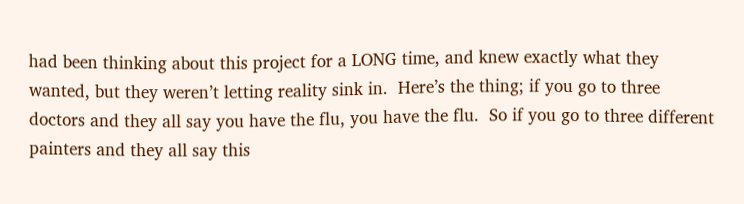had been thinking about this project for a LONG time, and knew exactly what they wanted, but they weren’t letting reality sink in.  Here’s the thing; if you go to three doctors and they all say you have the flu, you have the flu.  So if you go to three different painters and they all say this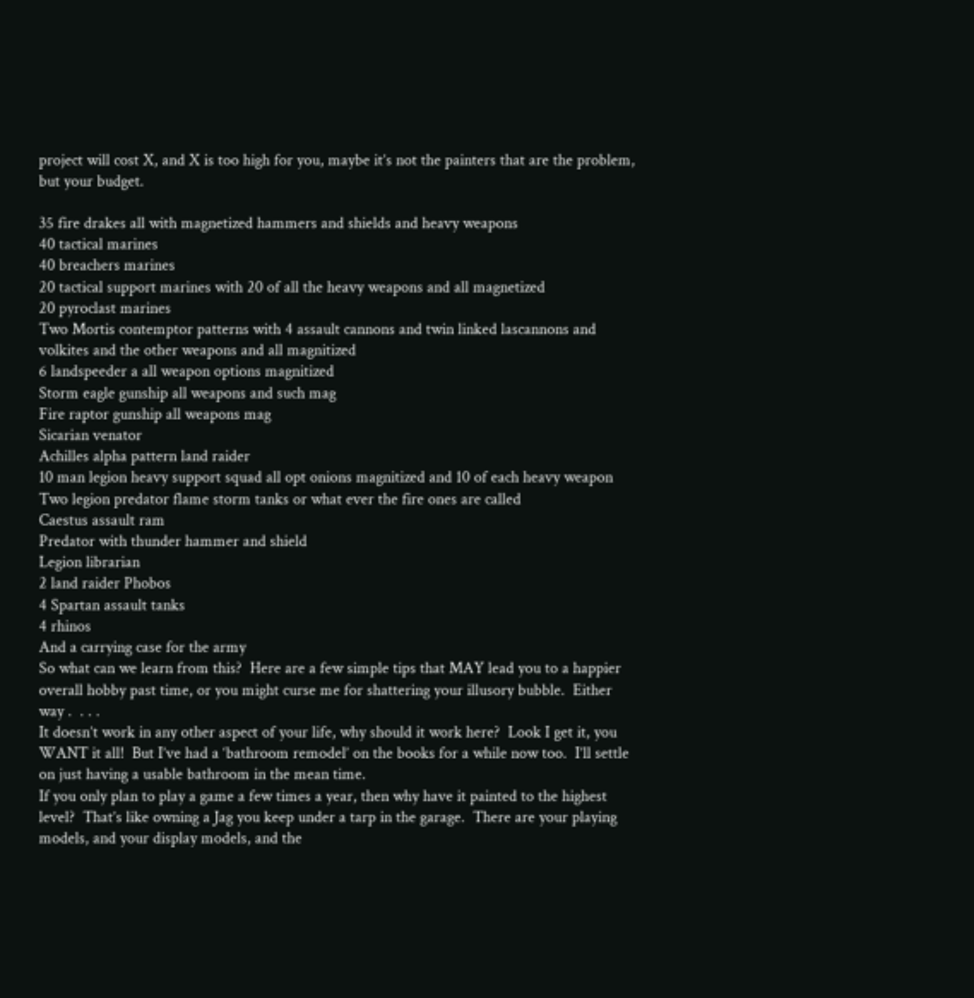project will cost X, and X is too high for you, maybe it’s not the painters that are the problem, but your budget.

35 fire drakes all with magnetized hammers and shields and heavy weapons
40 tactical marines
40 breachers marines
20 tactical support marines with 20 of all the heavy weapons and all magnetized
20 pyroclast marines
Two Mortis contemptor patterns with 4 assault cannons and twin linked lascannons and volkites and the other weapons and all magnitized
6 landspeeder a all weapon options magnitized
Storm eagle gunship all weapons and such mag
Fire raptor gunship all weapons mag
Sicarian venator
Achilles alpha pattern land raider
10 man legion heavy support squad all opt onions magnitized and 10 of each heavy weapon
Two legion predator flame storm tanks or what ever the fire ones are called
Caestus assault ram
Predator with thunder hammer and shield
Legion librarian
2 land raider Phobos
4 Spartan assault tanks
4 rhinos
And a carrying case for the army
So what can we learn from this?  Here are a few simple tips that MAY lead you to a happier overall hobby past time, or you might curse me for shattering your illusory bubble.  Either way .  . . .
It doesn’t work in any other aspect of your life, why should it work here?  Look I get it, you WANT it all!  But I’ve had a ‘bathroom remodel’ on the books for a while now too.  I’ll settle on just having a usable bathroom in the mean time.
If you only plan to play a game a few times a year, then why have it painted to the highest level?  That’s like owning a Jag you keep under a tarp in the garage.  There are your playing models, and your display models, and the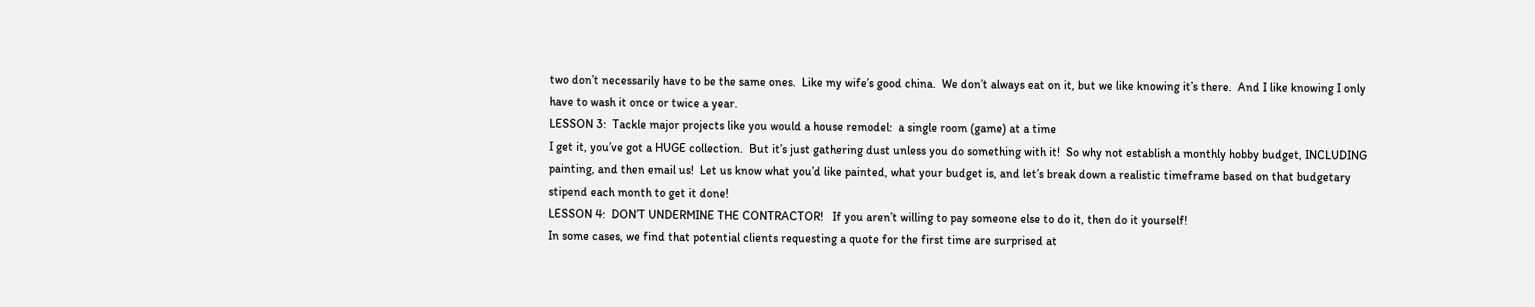two don’t necessarily have to be the same ones.  Like my wife’s good china.  We don’t always eat on it, but we like knowing it’s there.  And I like knowing I only have to wash it once or twice a year.
LESSON 3:  Tackle major projects like you would a house remodel:  a single room (game) at a time
I get it, you’ve got a HUGE collection.  But it’s just gathering dust unless you do something with it!  So why not establish a monthly hobby budget, INCLUDING painting, and then email us!  Let us know what you’d like painted, what your budget is, and let’s break down a realistic timeframe based on that budgetary stipend each month to get it done!
LESSON 4:  DON’T UNDERMINE THE CONTRACTOR!   If you aren’t willing to pay someone else to do it, then do it yourself!
In some cases, we find that potential clients requesting a quote for the first time are surprised at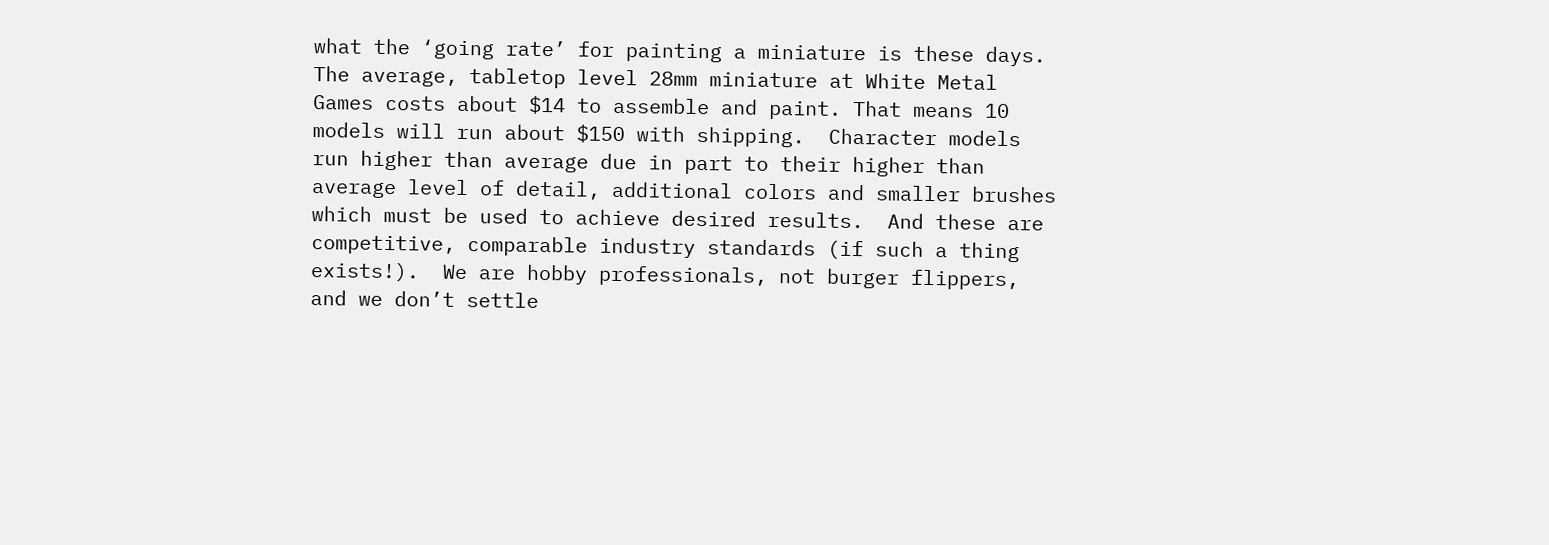what the ‘going rate’ for painting a miniature is these days. The average, tabletop level 28mm miniature at White Metal Games costs about $14 to assemble and paint. That means 10 models will run about $150 with shipping.  Character models run higher than average due in part to their higher than average level of detail, additional colors and smaller brushes which must be used to achieve desired results.  And these are competitive, comparable industry standards (if such a thing exists!).  We are hobby professionals, not burger flippers, and we don’t settle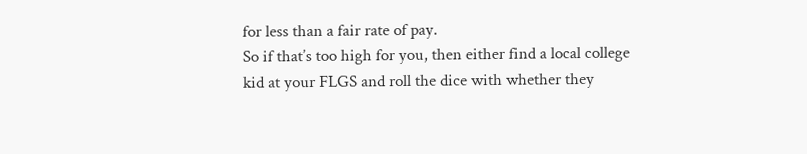for less than a fair rate of pay.
So if that’s too high for you, then either find a local college kid at your FLGS and roll the dice with whether they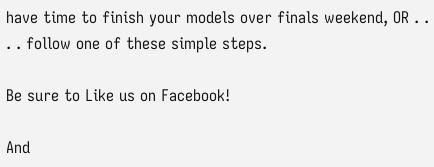have time to finish your models over finals weekend, OR . . . . follow one of these simple steps.

Be sure to Like us on Facebook!

And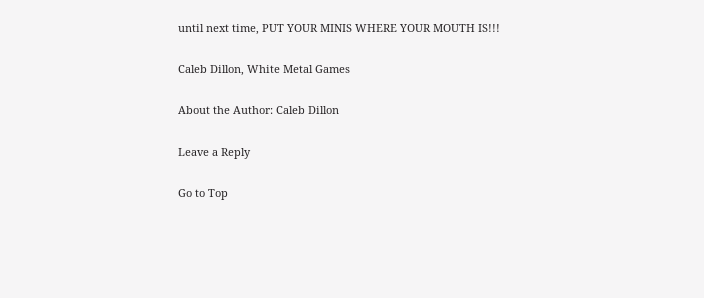until next time, PUT YOUR MINIS WHERE YOUR MOUTH IS!!!

Caleb Dillon, White Metal Games

About the Author: Caleb Dillon

Leave a Reply

Go to Top